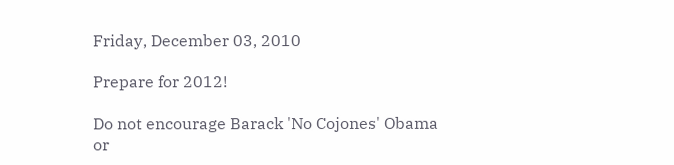Friday, December 03, 2010

Prepare for 2012!

Do not encourage Barack 'No Cojones' Obama or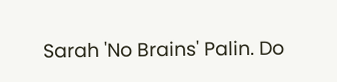Sarah 'No Brains' Palin. Do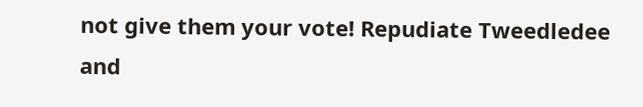not give them your vote! Repudiate Tweedledee and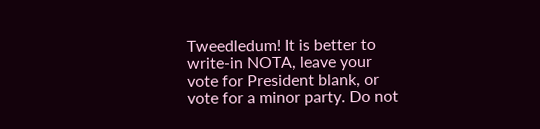Tweedledum! It is better to write-in NOTA, leave your vote for President blank, or vote for a minor party. Do not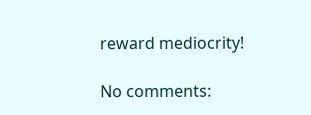reward mediocrity!

No comments: